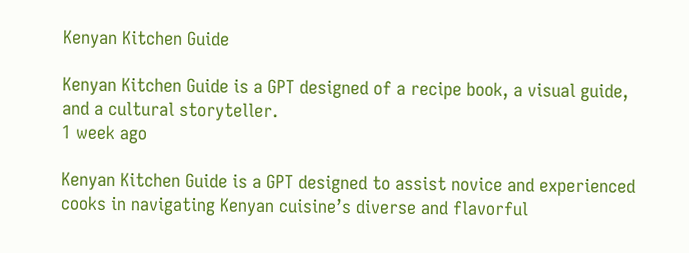Kenyan Kitchen Guide

Kenyan Kitchen Guide is a GPT designed of a recipe book, a visual guide, and a cultural storyteller.
1 week ago

Kenyan Kitchen Guide is a GPT designed to assist novice and experienced cooks in navigating Kenyan cuisine’s diverse and flavorful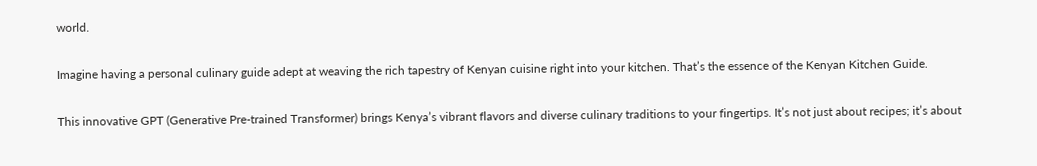world.

Imagine having a personal culinary guide adept at weaving the rich tapestry of Kenyan cuisine right into your kitchen. That’s the essence of the Kenyan Kitchen Guide.

This innovative GPT (Generative Pre-trained Transformer) brings Kenya’s vibrant flavors and diverse culinary traditions to your fingertips. It’s not just about recipes; it’s about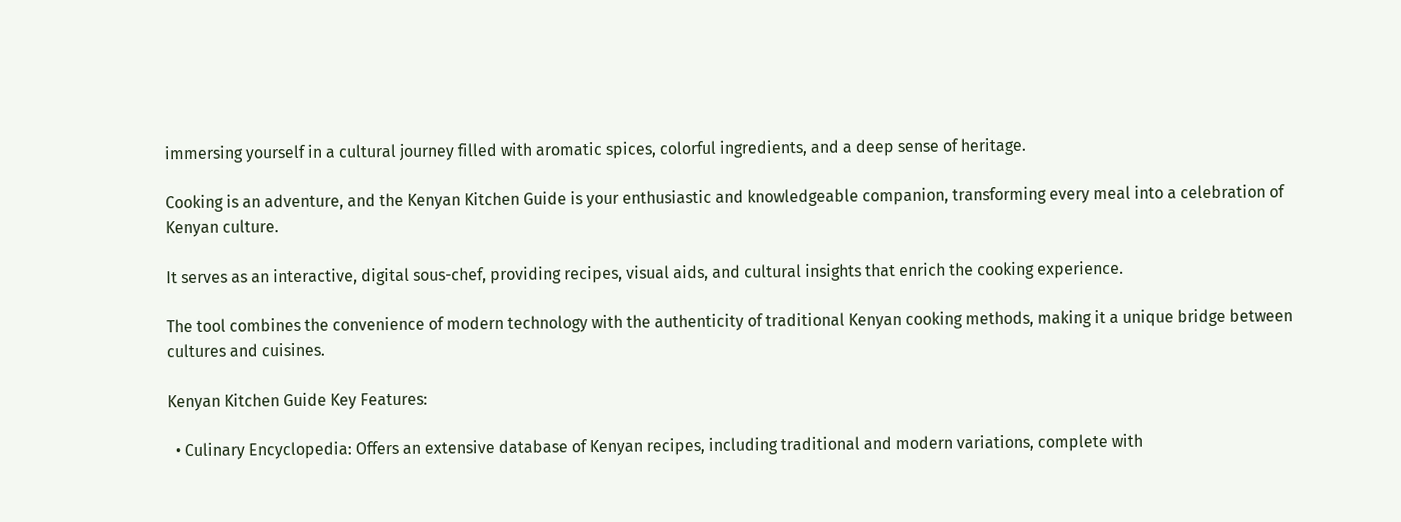immersing yourself in a cultural journey filled with aromatic spices, colorful ingredients, and a deep sense of heritage.

Cooking is an adventure, and the Kenyan Kitchen Guide is your enthusiastic and knowledgeable companion, transforming every meal into a celebration of Kenyan culture.

It serves as an interactive, digital sous-chef, providing recipes, visual aids, and cultural insights that enrich the cooking experience.

The tool combines the convenience of modern technology with the authenticity of traditional Kenyan cooking methods, making it a unique bridge between cultures and cuisines.

Kenyan Kitchen Guide Key Features:

  • Culinary Encyclopedia: Offers an extensive database of Kenyan recipes, including traditional and modern variations, complete with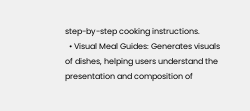step-by-step cooking instructions.
  • Visual Meal Guides: Generates visuals of dishes, helping users understand the presentation and composition of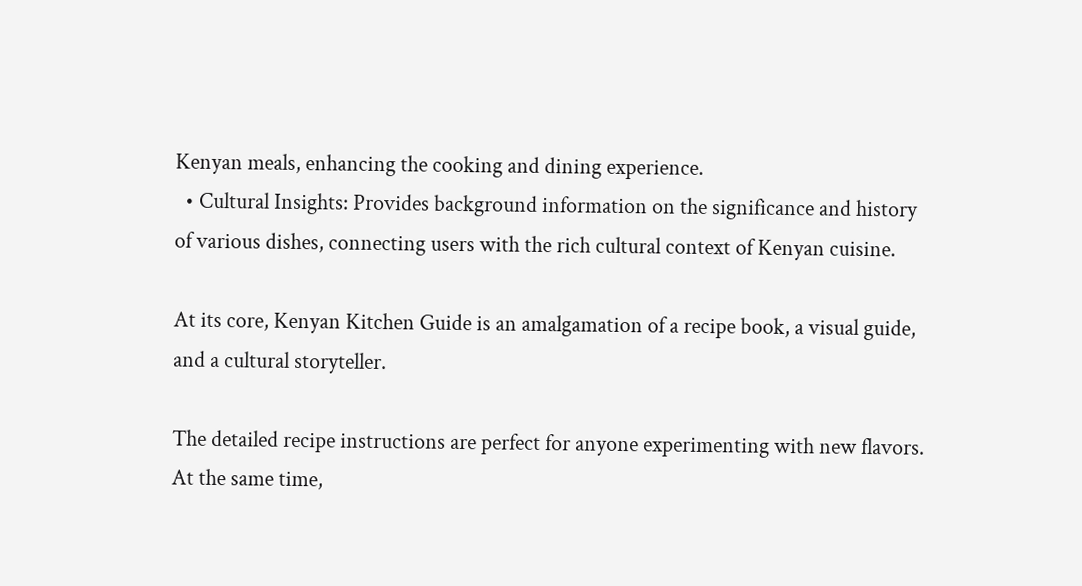Kenyan meals, enhancing the cooking and dining experience.
  • Cultural Insights: Provides background information on the significance and history of various dishes, connecting users with the rich cultural context of Kenyan cuisine.

At its core, Kenyan Kitchen Guide is an amalgamation of a recipe book, a visual guide, and a cultural storyteller.

The detailed recipe instructions are perfect for anyone experimenting with new flavors. At the same time,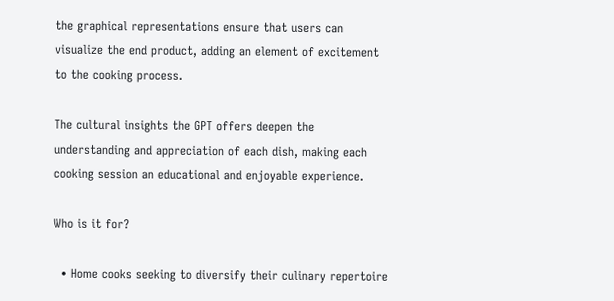the graphical representations ensure that users can visualize the end product, adding an element of excitement to the cooking process.

The cultural insights the GPT offers deepen the understanding and appreciation of each dish, making each cooking session an educational and enjoyable experience.

Who is it for?

  • Home cooks seeking to diversify their culinary repertoire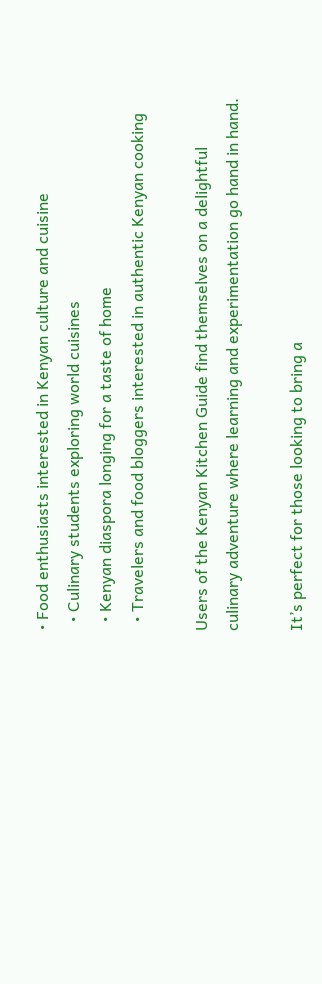• Food enthusiasts interested in Kenyan culture and cuisine
  • Culinary students exploring world cuisines
  • Kenyan diaspora longing for a taste of home
  • Travelers and food bloggers interested in authentic Kenyan cooking

Users of the Kenyan Kitchen Guide find themselves on a delightful culinary adventure where learning and experimentation go hand in hand.

It’s perfect for those looking to bring a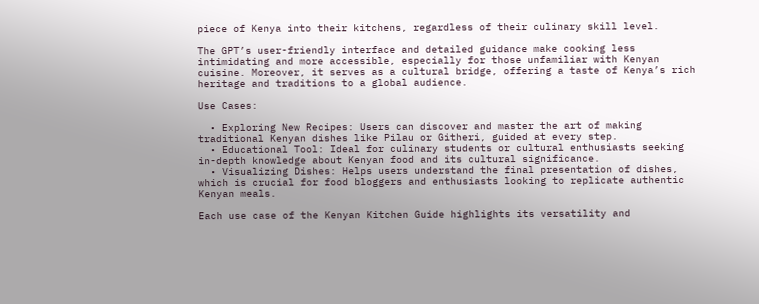piece of Kenya into their kitchens, regardless of their culinary skill level.

The GPT’s user-friendly interface and detailed guidance make cooking less intimidating and more accessible, especially for those unfamiliar with Kenyan cuisine. Moreover, it serves as a cultural bridge, offering a taste of Kenya’s rich heritage and traditions to a global audience.

Use Cases:

  • Exploring New Recipes: Users can discover and master the art of making traditional Kenyan dishes like Pilau or Githeri, guided at every step.
  • Educational Tool: Ideal for culinary students or cultural enthusiasts seeking in-depth knowledge about Kenyan food and its cultural significance.
  • Visualizing Dishes: Helps users understand the final presentation of dishes, which is crucial for food bloggers and enthusiasts looking to replicate authentic Kenyan meals.

Each use case of the Kenyan Kitchen Guide highlights its versatility and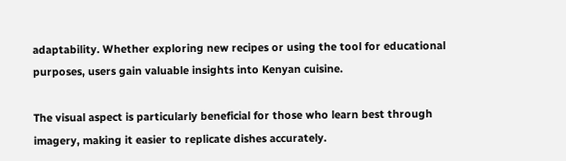adaptability. Whether exploring new recipes or using the tool for educational purposes, users gain valuable insights into Kenyan cuisine.

The visual aspect is particularly beneficial for those who learn best through imagery, making it easier to replicate dishes accurately.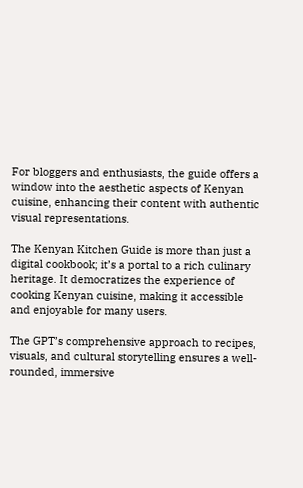For bloggers and enthusiasts, the guide offers a window into the aesthetic aspects of Kenyan cuisine, enhancing their content with authentic visual representations.

The Kenyan Kitchen Guide is more than just a digital cookbook; it’s a portal to a rich culinary heritage. It democratizes the experience of cooking Kenyan cuisine, making it accessible and enjoyable for many users.

The GPT’s comprehensive approach to recipes, visuals, and cultural storytelling ensures a well-rounded, immersive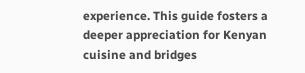experience. This guide fosters a deeper appreciation for Kenyan cuisine and bridges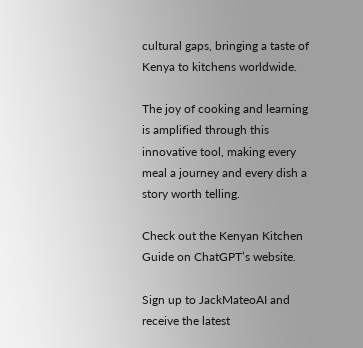cultural gaps, bringing a taste of Kenya to kitchens worldwide.

The joy of cooking and learning is amplified through this innovative tool, making every meal a journey and every dish a story worth telling.

Check out the Kenyan Kitchen Guide on ChatGPT’s website.

Sign up to JackMateoAI and receive the latest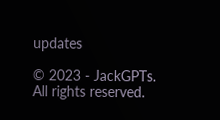updates

© 2023 - JackGPTs. All rights reserved.